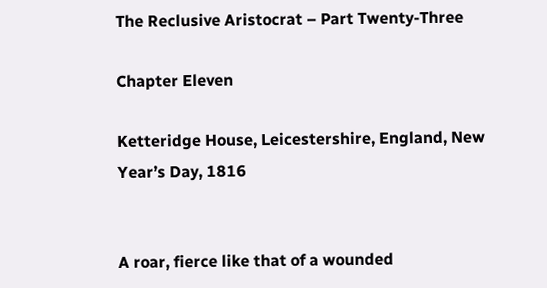The Reclusive Aristocrat – Part Twenty-Three

Chapter Eleven

Ketteridge House, Leicestershire, England, New Year’s Day, 1816


A roar, fierce like that of a wounded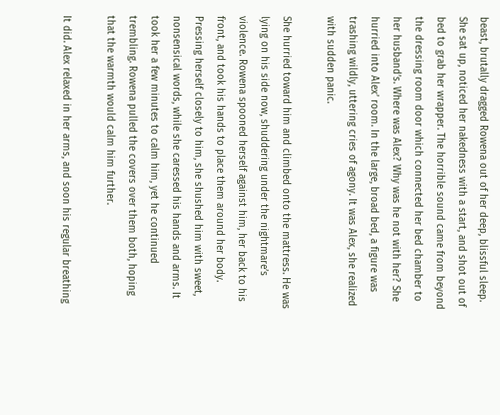beast, brutally dragged Rowena out of her deep, blissful sleep. She sat up, noticed her nakedness with a start, and shot out of bed to grab her wrapper. The horrible sound came from beyond the dressing room door which connected her bed chamber to her husband’s. Where was Alex? Why was he not with her? She hurried into Alex’ room. In the large, broad bed, a figure was trashing wildly, uttering cries of agony. It was Alex, she realized with sudden panic.

She hurried toward him and climbed onto the mattress. He was lying on his side now, shuddering under the nightmare’s violence. Rowena spooned herself against him, her back to his front, and took his hands to place them around her body. Pressing herself closely to him, she shushed him with sweet, nonsensical words, while she caressed his hands and arms. It took her a few minutes to calm him, yet he continued trembling. Rowena pulled the covers over them both, hoping that the warmth would calm him further.

It did. Alex relaxed in her arms, and soon his regular breathing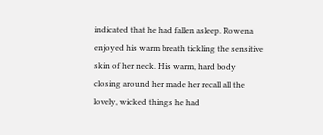indicated that he had fallen asleep. Rowena enjoyed his warm breath tickling the sensitive skin of her neck. His warm, hard body closing around her made her recall all the lovely, wicked things he had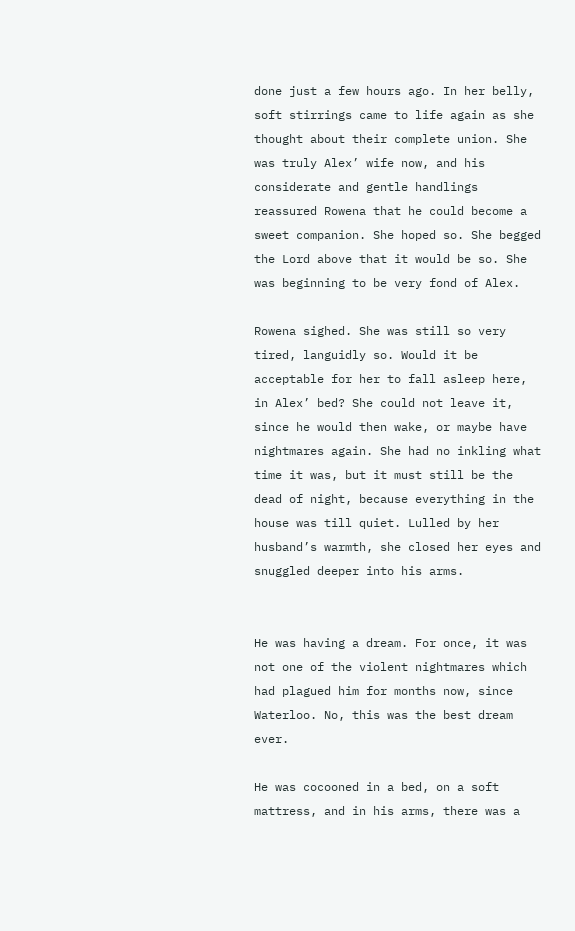done just a few hours ago. In her belly, soft stirrings came to life again as she thought about their complete union. She was truly Alex’ wife now, and his considerate and gentle handlings reassured Rowena that he could become a sweet companion. She hoped so. She begged the Lord above that it would be so. She was beginning to be very fond of Alex.

Rowena sighed. She was still so very tired, languidly so. Would it be acceptable for her to fall asleep here, in Alex’ bed? She could not leave it, since he would then wake, or maybe have nightmares again. She had no inkling what time it was, but it must still be the dead of night, because everything in the house was till quiet. Lulled by her husband’s warmth, she closed her eyes and snuggled deeper into his arms.


He was having a dream. For once, it was not one of the violent nightmares which had plagued him for months now, since Waterloo. No, this was the best dream ever.

He was cocooned in a bed, on a soft mattress, and in his arms, there was a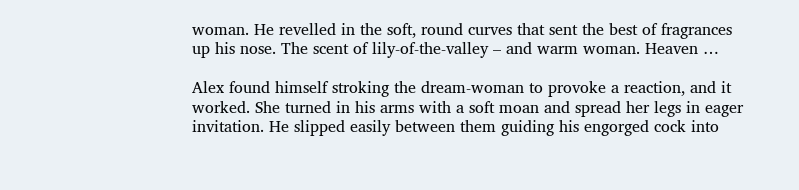woman. He revelled in the soft, round curves that sent the best of fragrances up his nose. The scent of lily-of-the-valley – and warm woman. Heaven …

Alex found himself stroking the dream-woman to provoke a reaction, and it worked. She turned in his arms with a soft moan and spread her legs in eager invitation. He slipped easily between them guiding his engorged cock into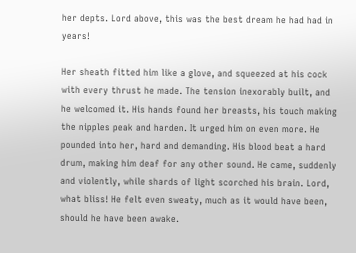her depts. Lord above, this was the best dream he had had in years!

Her sheath fitted him like a glove, and squeezed at his cock with every thrust he made. The tension inexorably built, and he welcomed it. His hands found her breasts, his touch making the nipples peak and harden. It urged him on even more. He pounded into her, hard and demanding. His blood beat a hard drum, making him deaf for any other sound. He came, suddenly and violently, while shards of light scorched his brain. Lord, what bliss! He felt even sweaty, much as it would have been, should he have been awake.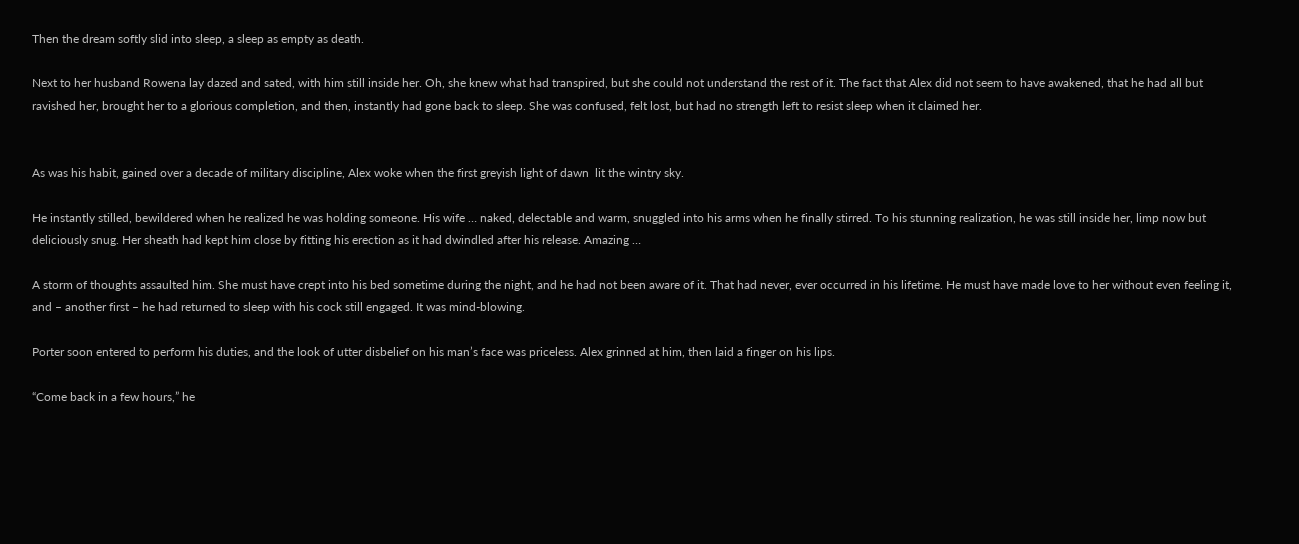Then the dream softly slid into sleep, a sleep as empty as death.

Next to her husband Rowena lay dazed and sated, with him still inside her. Oh, she knew what had transpired, but she could not understand the rest of it. The fact that Alex did not seem to have awakened, that he had all but ravished her, brought her to a glorious completion, and then, instantly had gone back to sleep. She was confused, felt lost, but had no strength left to resist sleep when it claimed her.


As was his habit, gained over a decade of military discipline, Alex woke when the first greyish light of dawn  lit the wintry sky.

He instantly stilled, bewildered when he realized he was holding someone. His wife … naked, delectable and warm, snuggled into his arms when he finally stirred. To his stunning realization, he was still inside her, limp now but deliciously snug. Her sheath had kept him close by fitting his erection as it had dwindled after his release. Amazing …

A storm of thoughts assaulted him. She must have crept into his bed sometime during the night, and he had not been aware of it. That had never, ever occurred in his lifetime. He must have made love to her without even feeling it, and – another first – he had returned to sleep with his cock still engaged. It was mind-blowing.

Porter soon entered to perform his duties, and the look of utter disbelief on his man’s face was priceless. Alex grinned at him, then laid a finger on his lips.

“Come back in a few hours,” he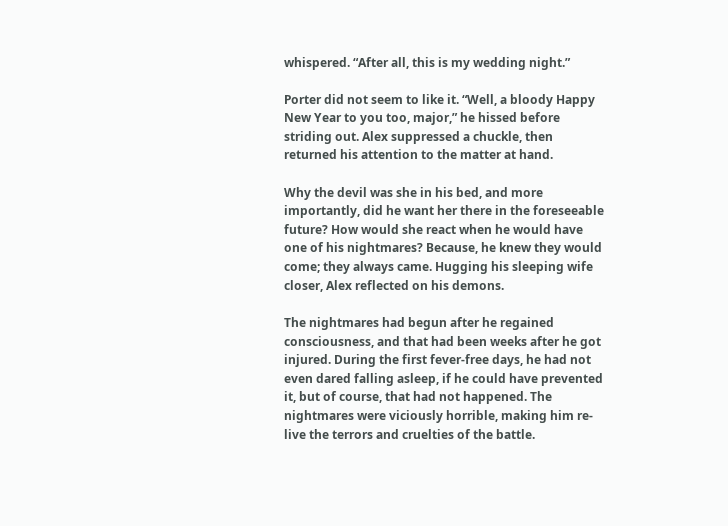whispered. “After all, this is my wedding night.”

Porter did not seem to like it. “Well, a bloody Happy New Year to you too, major,” he hissed before striding out. Alex suppressed a chuckle, then returned his attention to the matter at hand.

Why the devil was she in his bed, and more importantly, did he want her there in the foreseeable future? How would she react when he would have one of his nightmares? Because, he knew they would come; they always came. Hugging his sleeping wife closer, Alex reflected on his demons.

The nightmares had begun after he regained consciousness, and that had been weeks after he got injured. During the first fever-free days, he had not even dared falling asleep, if he could have prevented it, but of course, that had not happened. The nightmares were viciously horrible, making him re-live the terrors and cruelties of the battle.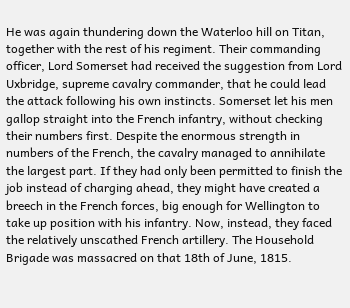He was again thundering down the Waterloo hill on Titan, together with the rest of his regiment. Their commanding officer, Lord Somerset had received the suggestion from Lord Uxbridge, supreme cavalry commander, that he could lead the attack following his own instincts. Somerset let his men gallop straight into the French infantry, without checking their numbers first. Despite the enormous strength in numbers of the French, the cavalry managed to annihilate the largest part. If they had only been permitted to finish the job instead of charging ahead, they might have created a breech in the French forces, big enough for Wellington to take up position with his infantry. Now, instead, they faced the relatively unscathed French artillery. The Household Brigade was massacred on that 18th of June, 1815.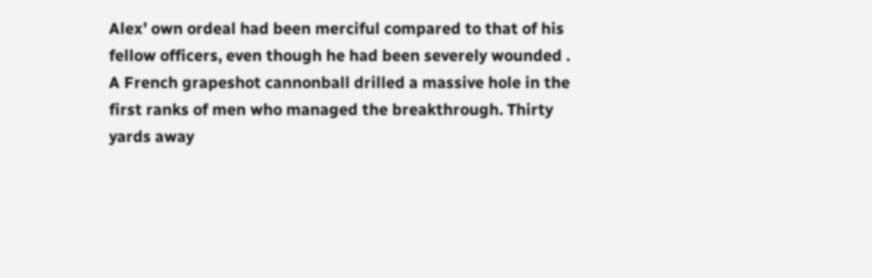Alex’ own ordeal had been merciful compared to that of his fellow officers, even though he had been severely wounded . A French grapeshot cannonball drilled a massive hole in the first ranks of men who managed the breakthrough. Thirty yards away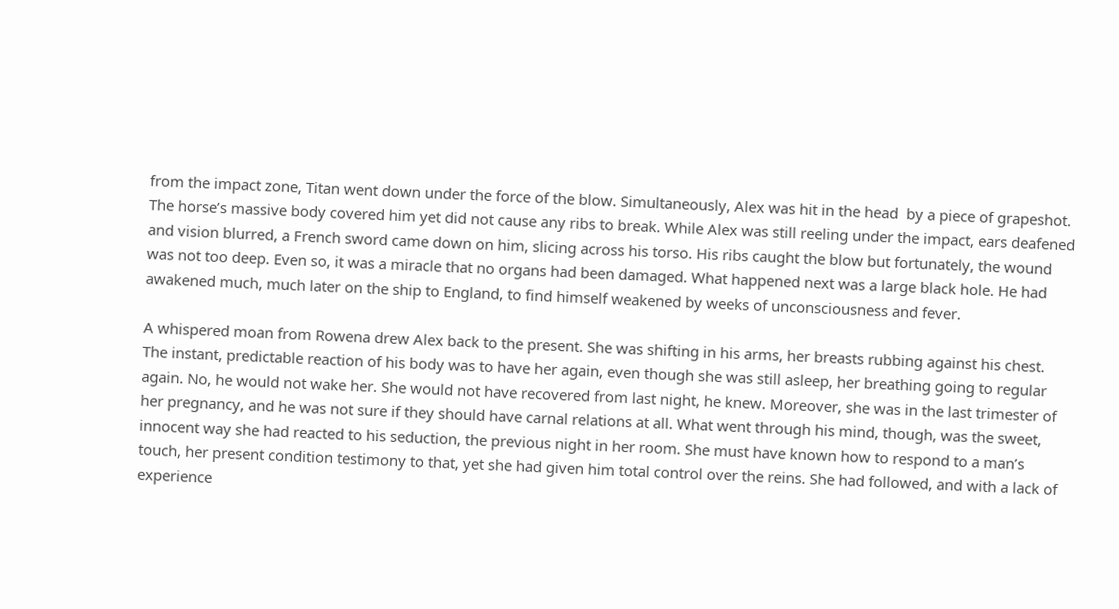from the impact zone, Titan went down under the force of the blow. Simultaneously, Alex was hit in the head  by a piece of grapeshot. The horse’s massive body covered him yet did not cause any ribs to break. While Alex was still reeling under the impact, ears deafened and vision blurred, a French sword came down on him, slicing across his torso. His ribs caught the blow but fortunately, the wound was not too deep. Even so, it was a miracle that no organs had been damaged. What happened next was a large black hole. He had awakened much, much later on the ship to England, to find himself weakened by weeks of unconsciousness and fever.

A whispered moan from Rowena drew Alex back to the present. She was shifting in his arms, her breasts rubbing against his chest. The instant, predictable reaction of his body was to have her again, even though she was still asleep, her breathing going to regular again. No, he would not wake her. She would not have recovered from last night, he knew. Moreover, she was in the last trimester of her pregnancy, and he was not sure if they should have carnal relations at all. What went through his mind, though, was the sweet, innocent way she had reacted to his seduction, the previous night in her room. She must have known how to respond to a man’s touch, her present condition testimony to that, yet she had given him total control over the reins. She had followed, and with a lack of experience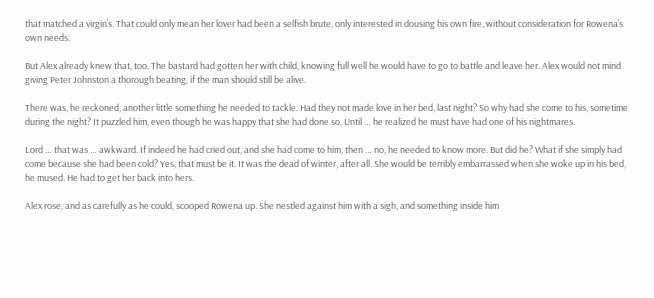that matched a virgin’s. That could only mean her lover had been a selfish brute, only interested in dousing his own fire, without consideration for Rowena’s own needs.

But Alex already knew that, too. The bastard had gotten her with child, knowing full well he would have to go to battle and leave her. Alex would not mind giving Peter Johnston a thorough beating, if the man should still be alive.

There was, he reckoned, another little something he needed to tackle. Had they not made love in her bed, last night? So why had she come to his, sometime during the night? It puzzled him, even though he was happy that she had done so. Until … he realized he must have had one of his nightmares.

Lord … that was … awkward. If indeed he had cried out, and she had come to him, then … no, he needed to know more. But did he? What if she simply had come because she had been cold? Yes, that must be it. It was the dead of winter, after all. She would be terribly embarrassed when she woke up in his bed, he mused. He had to get her back into hers.

Alex rose, and as carefully as he could, scooped Rowena up. She nestled against him with a sigh, and something inside him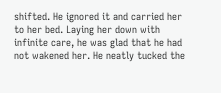shifted. He ignored it and carried her to her bed. Laying her down with infinite care, he was glad that he had not wakened her. He neatly tucked the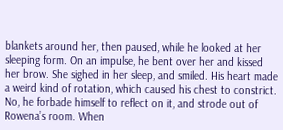blankets around her, then paused, while he looked at her sleeping form. On an impulse, he bent over her and kissed her brow. She sighed in her sleep, and smiled. His heart made a weird kind of rotation, which caused his chest to constrict. No, he forbade himself to reflect on it, and strode out of Rowena’s room. When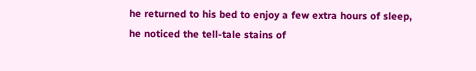he returned to his bed to enjoy a few extra hours of sleep, he noticed the tell-tale stains of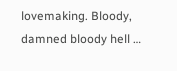lovemaking. Bloody, damned bloody hell …